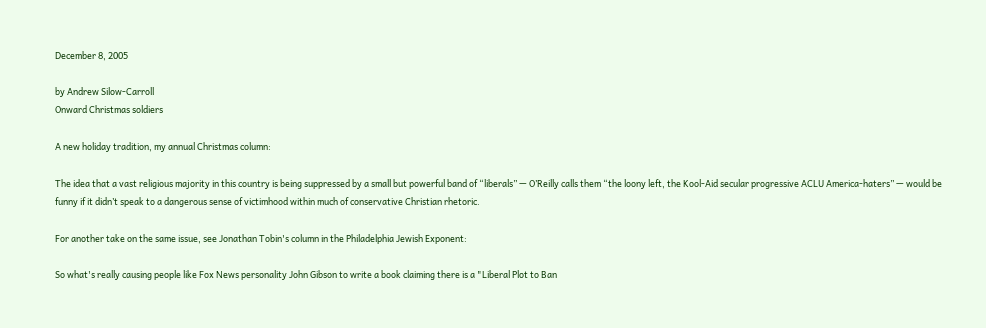December 8, 2005

by Andrew Silow-Carroll
Onward Christmas soldiers

A new holiday tradition, my annual Christmas column:

The idea that a vast religious majority in this country is being suppressed by a small but powerful band of “liberals” — O’Reilly calls them “the loony left, the Kool-Aid secular progressive ACLU America-haters” — would be funny if it didn’t speak to a dangerous sense of victimhood within much of conservative Christian rhetoric.

For another take on the same issue, see Jonathan Tobin's column in the Philadelphia Jewish Exponent:

So what's really causing people like Fox News personality John Gibson to write a book claiming there is a "Liberal Plot to Ban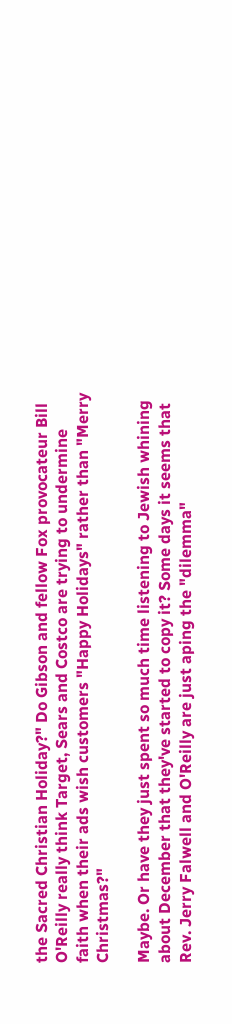the Sacred Christian Holiday?" Do Gibson and fellow Fox provocateur Bill O'Reilly really think Target, Sears and Costco are trying to undermine faith when their ads wish customers "Happy Holidays" rather than "Merry Christmas?"

Maybe. Or have they just spent so much time listening to Jewish whining about December that they've started to copy it? Some days it seems that Rev. Jerry Falwell and O'Reilly are just aping the "dilemma"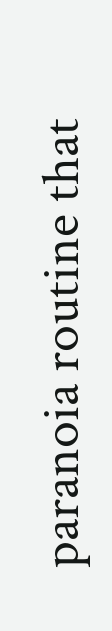paranoia routine that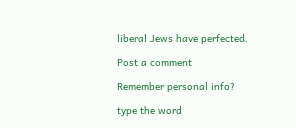liberal Jews have perfected.

Post a comment

Remember personal info?

type the word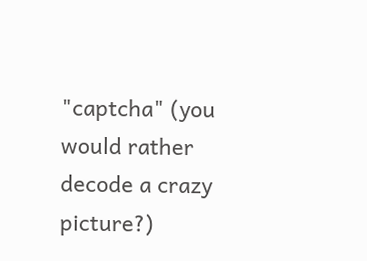"captcha" (you would rather decode a crazy picture?)